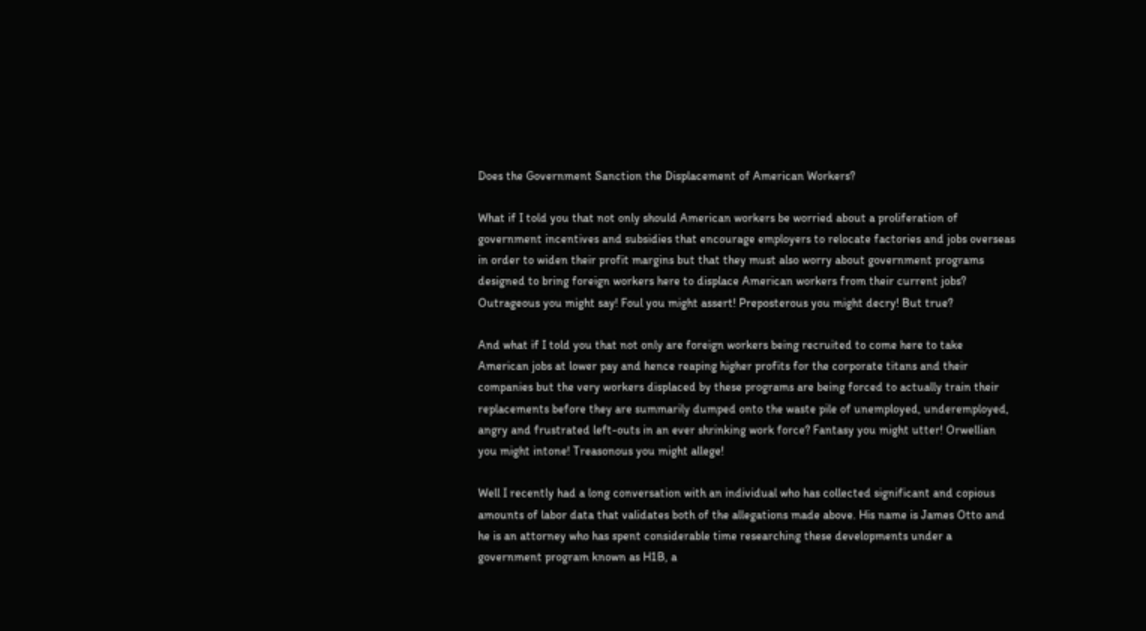Does the Government Sanction the Displacement of American Workers?

What if I told you that not only should American workers be worried about a proliferation of government incentives and subsidies that encourage employers to relocate factories and jobs overseas in order to widen their profit margins but that they must also worry about government programs designed to bring foreign workers here to displace American workers from their current jobs? Outrageous you might say! Foul you might assert! Preposterous you might decry! But true?

And what if I told you that not only are foreign workers being recruited to come here to take American jobs at lower pay and hence reaping higher profits for the corporate titans and their companies but the very workers displaced by these programs are being forced to actually train their replacements before they are summarily dumped onto the waste pile of unemployed, underemployed, angry and frustrated left-outs in an ever shrinking work force? Fantasy you might utter! Orwellian you might intone! Treasonous you might allege!

Well I recently had a long conversation with an individual who has collected significant and copious amounts of labor data that validates both of the allegations made above. His name is James Otto and he is an attorney who has spent considerable time researching these developments under a government program known as H1B, a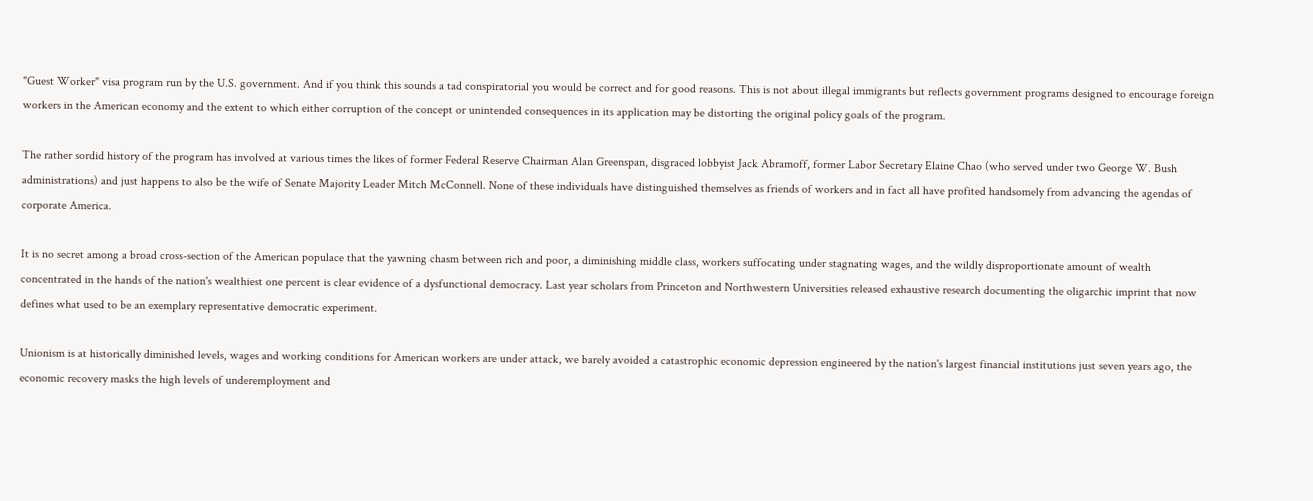"Guest Worker" visa program run by the U.S. government. And if you think this sounds a tad conspiratorial you would be correct and for good reasons. This is not about illegal immigrants but reflects government programs designed to encourage foreign workers in the American economy and the extent to which either corruption of the concept or unintended consequences in its application may be distorting the original policy goals of the program.

The rather sordid history of the program has involved at various times the likes of former Federal Reserve Chairman Alan Greenspan, disgraced lobbyist Jack Abramoff, former Labor Secretary Elaine Chao (who served under two George W. Bush administrations) and just happens to also be the wife of Senate Majority Leader Mitch McConnell. None of these individuals have distinguished themselves as friends of workers and in fact all have profited handsomely from advancing the agendas of corporate America.

It is no secret among a broad cross-section of the American populace that the yawning chasm between rich and poor, a diminishing middle class, workers suffocating under stagnating wages, and the wildly disproportionate amount of wealth concentrated in the hands of the nation's wealthiest one percent is clear evidence of a dysfunctional democracy. Last year scholars from Princeton and Northwestern Universities released exhaustive research documenting the oligarchic imprint that now defines what used to be an exemplary representative democratic experiment.

Unionism is at historically diminished levels, wages and working conditions for American workers are under attack, we barely avoided a catastrophic economic depression engineered by the nation's largest financial institutions just seven years ago, the economic recovery masks the high levels of underemployment and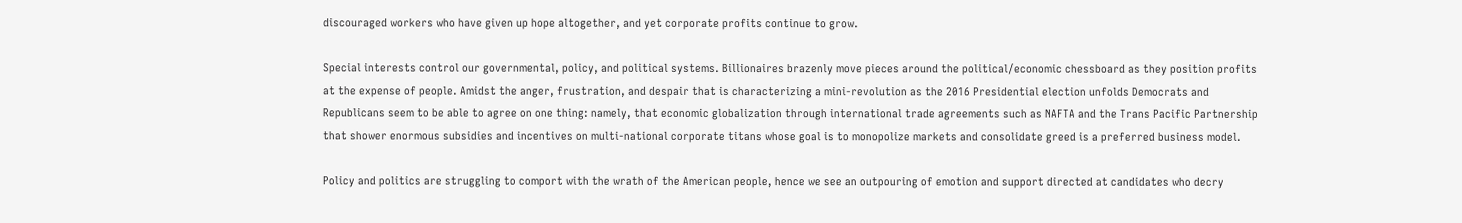discouraged workers who have given up hope altogether, and yet corporate profits continue to grow.

Special interests control our governmental, policy, and political systems. Billionaires brazenly move pieces around the political/economic chessboard as they position profits at the expense of people. Amidst the anger, frustration, and despair that is characterizing a mini-revolution as the 2016 Presidential election unfolds Democrats and Republicans seem to be able to agree on one thing: namely, that economic globalization through international trade agreements such as NAFTA and the Trans Pacific Partnership that shower enormous subsidies and incentives on multi-national corporate titans whose goal is to monopolize markets and consolidate greed is a preferred business model.

Policy and politics are struggling to comport with the wrath of the American people, hence we see an outpouring of emotion and support directed at candidates who decry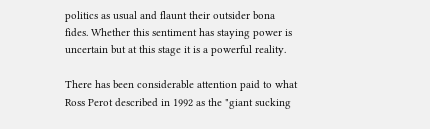politics as usual and flaunt their outsider bona fides. Whether this sentiment has staying power is uncertain but at this stage it is a powerful reality.

There has been considerable attention paid to what Ross Perot described in 1992 as the "giant sucking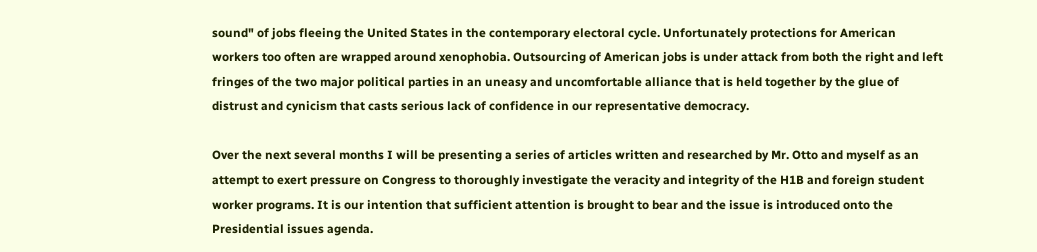sound" of jobs fleeing the United States in the contemporary electoral cycle. Unfortunately protections for American workers too often are wrapped around xenophobia. Outsourcing of American jobs is under attack from both the right and left fringes of the two major political parties in an uneasy and uncomfortable alliance that is held together by the glue of distrust and cynicism that casts serious lack of confidence in our representative democracy.

Over the next several months I will be presenting a series of articles written and researched by Mr. Otto and myself as an attempt to exert pressure on Congress to thoroughly investigate the veracity and integrity of the H1B and foreign student worker programs. It is our intention that sufficient attention is brought to bear and the issue is introduced onto the Presidential issues agenda.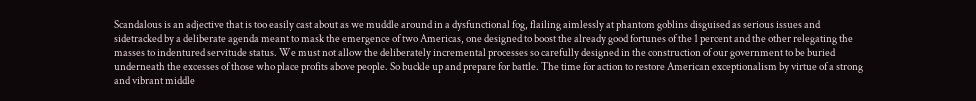Scandalous is an adjective that is too easily cast about as we muddle around in a dysfunctional fog, flailing aimlessly at phantom goblins disguised as serious issues and sidetracked by a deliberate agenda meant to mask the emergence of two Americas, one designed to boost the already good fortunes of the 1 percent and the other relegating the masses to indentured servitude status. We must not allow the deliberately incremental processes so carefully designed in the construction of our government to be buried underneath the excesses of those who place profits above people. So buckle up and prepare for battle. The time for action to restore American exceptionalism by virtue of a strong and vibrant middle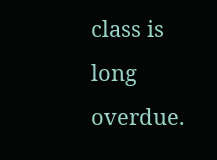class is long overdue.